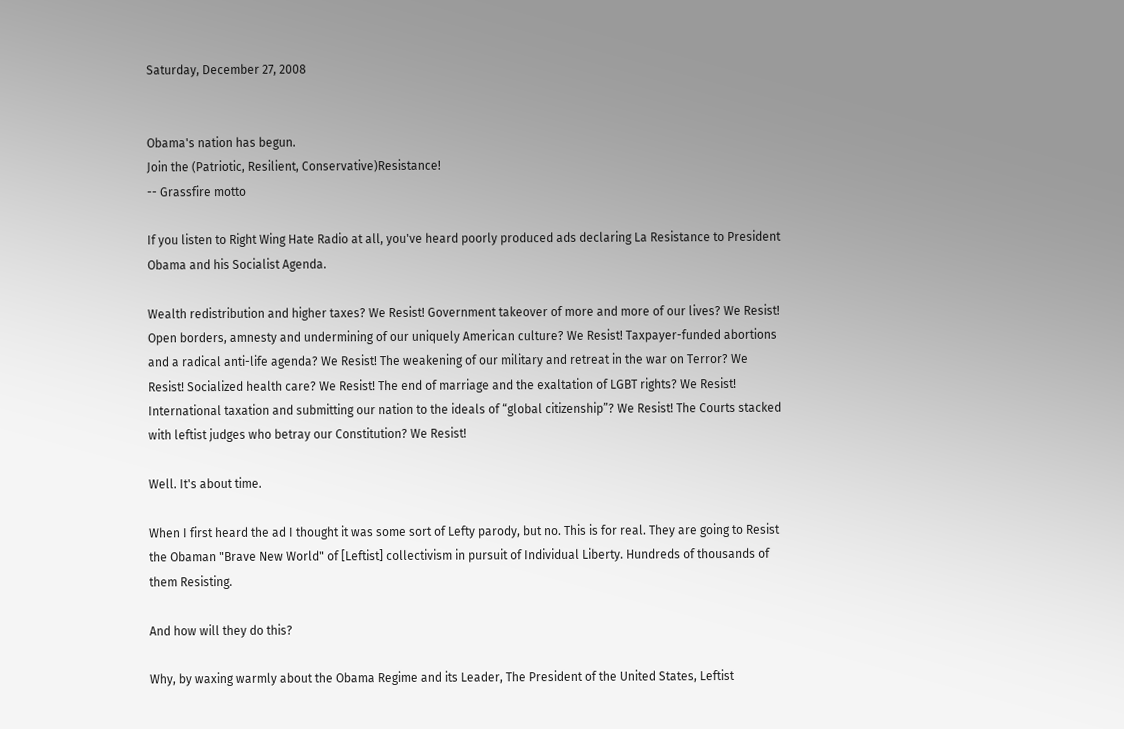Saturday, December 27, 2008


Obama's nation has begun.
Join the (Patriotic, Resilient, Conservative)Resistance!
-- Grassfire motto

If you listen to Right Wing Hate Radio at all, you've heard poorly produced ads declaring La Resistance to President Obama and his Socialist Agenda.

Wealth redistribution and higher taxes? We Resist! Government takeover of more and more of our lives? We Resist! Open borders, amnesty and undermining of our uniquely American culture? We Resist! Taxpayer-funded abortions and a radical anti-life agenda? We Resist! The weakening of our military and retreat in the war on Terror? We Resist! Socialized health care? We Resist! The end of marriage and the exaltation of LGBT rights? We Resist! International taxation and submitting our nation to the ideals of “global citizenship”? We Resist! The Courts stacked with leftist judges who betray our Constitution? We Resist!

Well. It's about time.

When I first heard the ad I thought it was some sort of Lefty parody, but no. This is for real. They are going to Resist the Obaman "Brave New World" of [Leftist] collectivism in pursuit of Individual Liberty. Hundreds of thousands of them Resisting.

And how will they do this?

Why, by waxing warmly about the Obama Regime and its Leader, The President of the United States, Leftist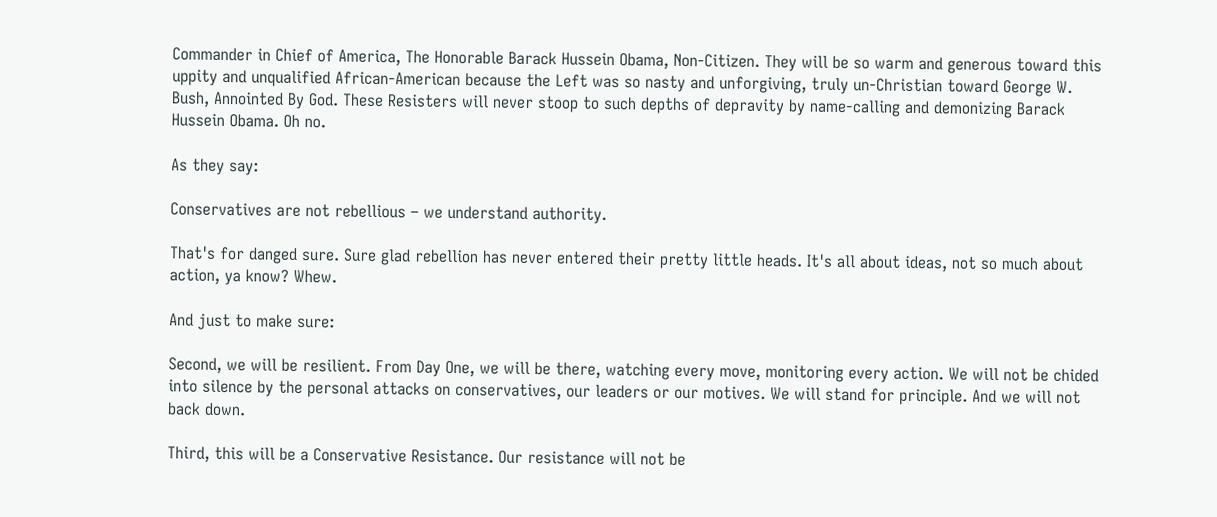Commander in Chief of America, The Honorable Barack Hussein Obama, Non-Citizen. They will be so warm and generous toward this uppity and unqualified African-American because the Left was so nasty and unforgiving, truly un-Christian toward George W. Bush, Annointed By God. These Resisters will never stoop to such depths of depravity by name-calling and demonizing Barack Hussein Obama. Oh no.

As they say:

Conservatives are not rebellious – we understand authority.

That's for danged sure. Sure glad rebellion has never entered their pretty little heads. It's all about ideas, not so much about action, ya know? Whew.

And just to make sure:

Second, we will be resilient. From Day One, we will be there, watching every move, monitoring every action. We will not be chided into silence by the personal attacks on conservatives, our leaders or our motives. We will stand for principle. And we will not back down.

Third, this will be a Conservative Resistance. Our resistance will not be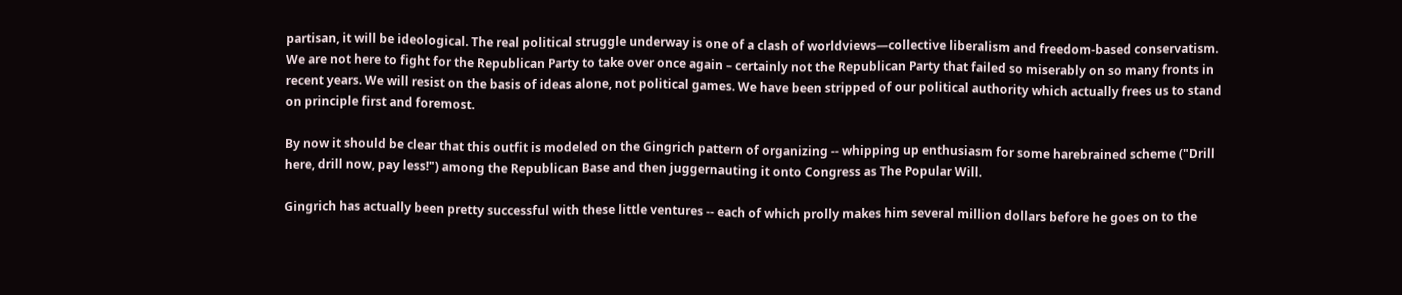partisan, it will be ideological. The real political struggle underway is one of a clash of worldviews—collective liberalism and freedom-based conservatism. We are not here to fight for the Republican Party to take over once again – certainly not the Republican Party that failed so miserably on so many fronts in recent years. We will resist on the basis of ideas alone, not political games. We have been stripped of our political authority which actually frees us to stand on principle first and foremost.

By now it should be clear that this outfit is modeled on the Gingrich pattern of organizing -- whipping up enthusiasm for some harebrained scheme ("Drill here, drill now, pay less!") among the Republican Base and then juggernauting it onto Congress as The Popular Will.

Gingrich has actually been pretty successful with these little ventures -- each of which prolly makes him several million dollars before he goes on to the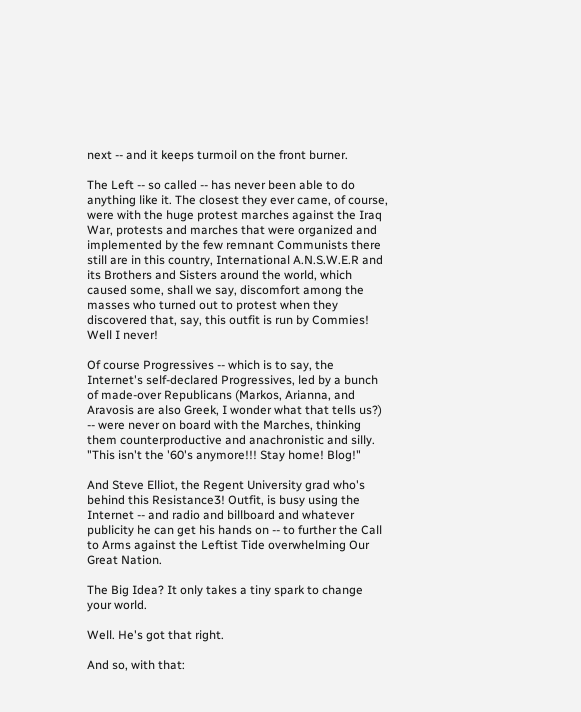next -- and it keeps turmoil on the front burner.

The Left -- so called -- has never been able to do anything like it. The closest they ever came, of course, were with the huge protest marches against the Iraq War, protests and marches that were organized and implemented by the few remnant Communists there still are in this country, International A.N.S.W.E.R and its Brothers and Sisters around the world, which caused some, shall we say, discomfort among the masses who turned out to protest when they discovered that, say, this outfit is run by Commies! Well I never!

Of course Progressives -- which is to say, the Internet's self-declared Progressives, led by a bunch of made-over Republicans (Markos, Arianna, and Aravosis are also Greek, I wonder what that tells us?) -- were never on board with the Marches, thinking them counterproductive and anachronistic and silly. "This isn't the '60's anymore!!! Stay home! Blog!"

And Steve Elliot, the Regent University grad who's behind this Resistance3! Outfit, is busy using the Internet -- and radio and billboard and whatever publicity he can get his hands on -- to further the Call to Arms against the Leftist Tide overwhelming Our Great Nation.

The Big Idea? It only takes a tiny spark to change your world.

Well. He's got that right.

And so, with that: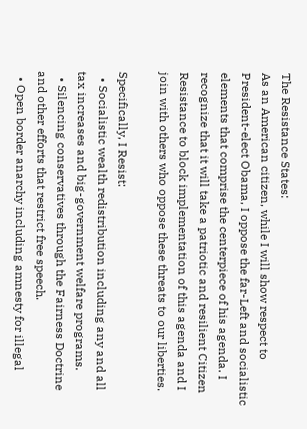The Resistance States:
As an American citizen, while I will show respect to President-elect Obama, I oppose the far-Left and socialistic elements that comprise the centerpiece of his agenda. I recognize that it will take a patriotic and resilient Citizen Resistance to block implementation of this agenda and I join with others who oppose these threats to our liberties.

Specifically, I Resist:
  • Socialistic wealth redistribution including any and all tax increases and big-government welfare programs.
  • Silencing conservatives through the Fairness Doctrine and other efforts that restrict free speech.
  • Open border anarchy including amnesty for illegal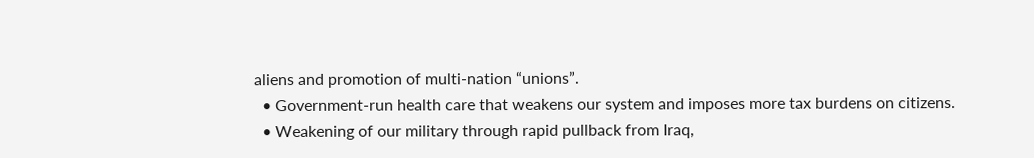aliens and promotion of multi-nation “unions”.
  • Government-run health care that weakens our system and imposes more tax burdens on citizens.
  • Weakening of our military through rapid pullback from Iraq,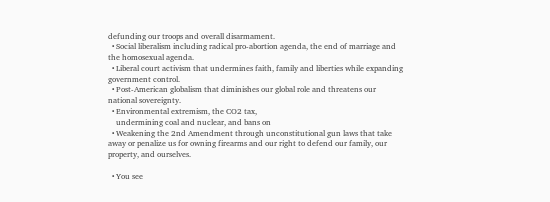defunding our troops and overall disarmament.
  • Social liberalism including radical pro-abortion agenda, the end of marriage and the homosexual agenda.
  • Liberal court activism that undermines faith, family and liberties while expanding government control.
  • Post-American globalism that diminishes our global role and threatens our national sovereignty.
  • Environmental extremism, the CO2 tax,
    undermining coal and nuclear, and bans on
  • Weakening the 2nd Amendment through unconstitutional gun laws that take away or penalize us for owning firearms and our right to defend our family, our property, and ourselves.

  • You see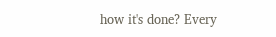how it's done? Every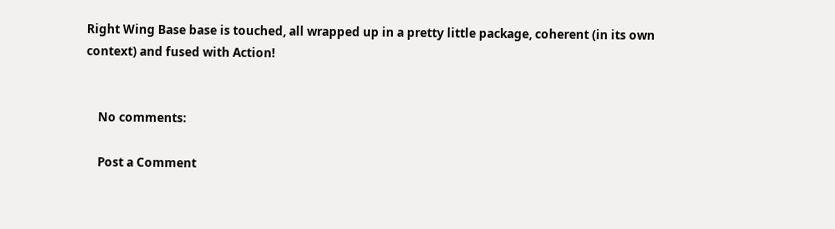Right Wing Base base is touched, all wrapped up in a pretty little package, coherent (in its own context) and fused with Action!


    No comments:

    Post a Comment